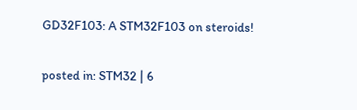GD32F103: A STM32F103 on steroids!

posted in: STM32 | 6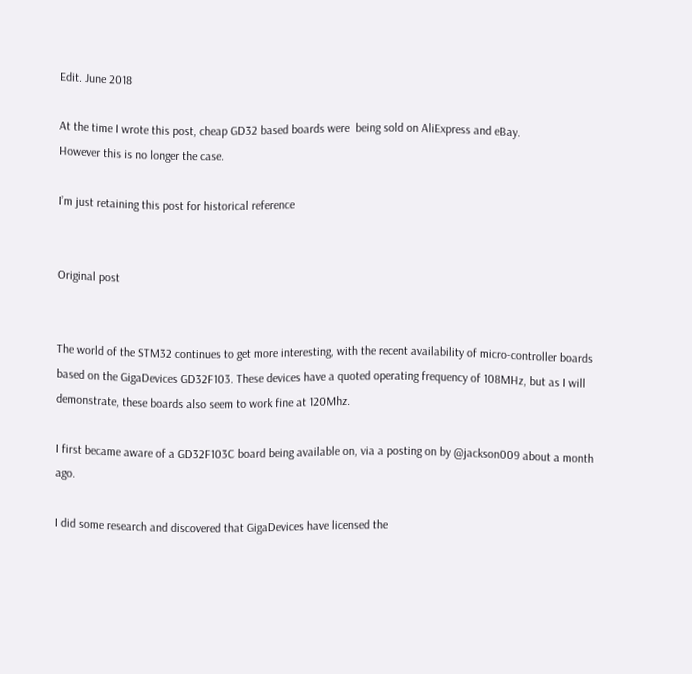Edit. June 2018

At the time I wrote this post, cheap GD32 based boards were  being sold on AliExpress and eBay.
However this is no longer the case.

I’m just retaining this post for historical reference


Original post


The world of the STM32 continues to get more interesting, with the recent availability of micro-controller boards based on the GigaDevices GD32F103. These devices have a quoted operating frequency of 108MHz, but as I will demonstrate, these boards also seem to work fine at 120Mhz.

I first became aware of a GD32F103C board being available on, via a posting on by @jackson009 about a month ago.

I did some research and discovered that GigaDevices have licensed the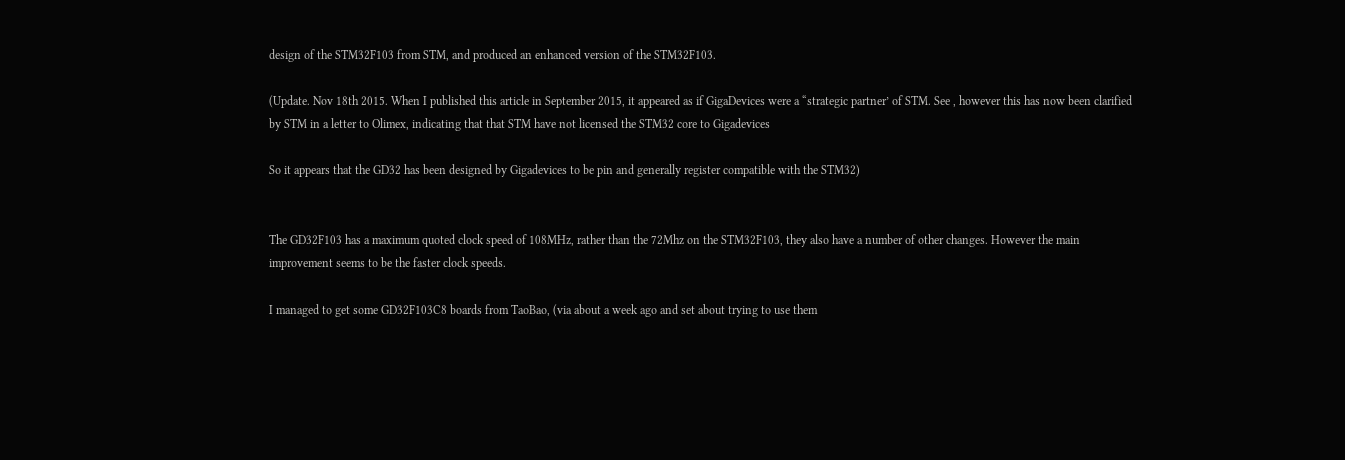design of the STM32F103 from STM, and produced an enhanced version of the STM32F103.

(Update. Nov 18th 2015. When I published this article in September 2015, it appeared as if GigaDevices were a “strategic partner’ of STM. See , however this has now been clarified by STM in a letter to Olimex, indicating that that STM have not licensed the STM32 core to Gigadevices

So it appears that the GD32 has been designed by Gigadevices to be pin and generally register compatible with the STM32)


The GD32F103 has a maximum quoted clock speed of 108MHz, rather than the 72Mhz on the STM32F103, they also have a number of other changes. However the main improvement seems to be the faster clock speeds.

I managed to get some GD32F103C8 boards from TaoBao, (via about a week ago and set about trying to use them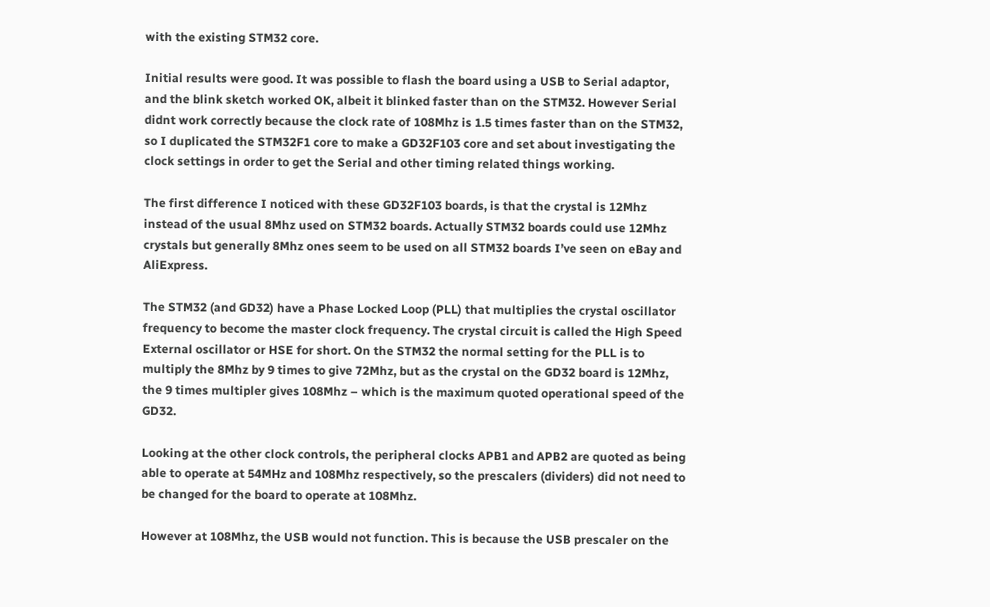with the existing STM32 core.

Initial results were good. It was possible to flash the board using a USB to Serial adaptor, and the blink sketch worked OK, albeit it blinked faster than on the STM32. However Serial didnt work correctly because the clock rate of 108Mhz is 1.5 times faster than on the STM32, so I duplicated the STM32F1 core to make a GD32F103 core and set about investigating the clock settings in order to get the Serial and other timing related things working.

The first difference I noticed with these GD32F103 boards, is that the crystal is 12Mhz instead of the usual 8Mhz used on STM32 boards. Actually STM32 boards could use 12Mhz crystals but generally 8Mhz ones seem to be used on all STM32 boards I’ve seen on eBay and AliExpress.

The STM32 (and GD32) have a Phase Locked Loop (PLL) that multiplies the crystal oscillator frequency to become the master clock frequency. The crystal circuit is called the High Speed External oscillator or HSE for short. On the STM32 the normal setting for the PLL is to multiply the 8Mhz by 9 times to give 72Mhz, but as the crystal on the GD32 board is 12Mhz, the 9 times multipler gives 108Mhz – which is the maximum quoted operational speed of the GD32.

Looking at the other clock controls, the peripheral clocks APB1 and APB2 are quoted as being able to operate at 54MHz and 108Mhz respectively, so the prescalers (dividers) did not need to be changed for the board to operate at 108Mhz.

However at 108Mhz, the USB would not function. This is because the USB prescaler on the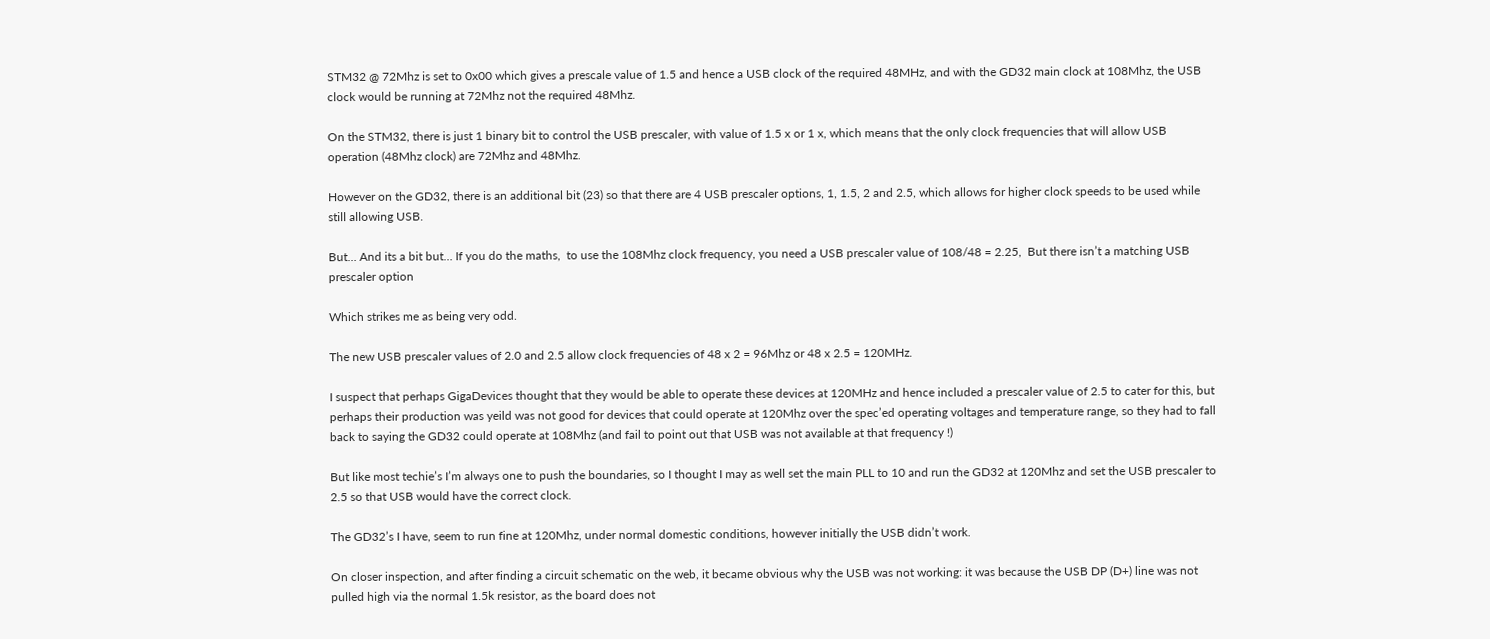STM32 @ 72Mhz is set to 0x00 which gives a prescale value of 1.5 and hence a USB clock of the required 48MHz, and with the GD32 main clock at 108Mhz, the USB clock would be running at 72Mhz not the required 48Mhz.

On the STM32, there is just 1 binary bit to control the USB prescaler, with value of 1.5 x or 1 x, which means that the only clock frequencies that will allow USB operation (48Mhz clock) are 72Mhz and 48Mhz.

However on the GD32, there is an additional bit (23) so that there are 4 USB prescaler options, 1, 1.5, 2 and 2.5, which allows for higher clock speeds to be used while still allowing USB.

But… And its a bit but… If you do the maths,  to use the 108Mhz clock frequency, you need a USB prescaler value of 108/48 = 2.25,  But there isn’t a matching USB prescaler option

Which strikes me as being very odd.

The new USB prescaler values of 2.0 and 2.5 allow clock frequencies of 48 x 2 = 96Mhz or 48 x 2.5 = 120MHz.

I suspect that perhaps GigaDevices thought that they would be able to operate these devices at 120MHz and hence included a prescaler value of 2.5 to cater for this, but perhaps their production was yeild was not good for devices that could operate at 120Mhz over the spec’ed operating voltages and temperature range, so they had to fall back to saying the GD32 could operate at 108Mhz (and fail to point out that USB was not available at that frequency !)

But like most techie’s I’m always one to push the boundaries, so I thought I may as well set the main PLL to 10 and run the GD32 at 120Mhz and set the USB prescaler to 2.5 so that USB would have the correct clock.

The GD32’s I have, seem to run fine at 120Mhz, under normal domestic conditions, however initially the USB didn’t work.

On closer inspection, and after finding a circuit schematic on the web, it became obvious why the USB was not working: it was because the USB DP (D+) line was not pulled high via the normal 1.5k resistor, as the board does not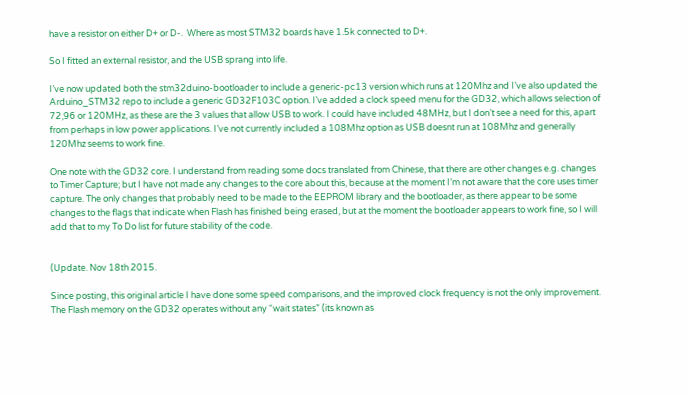have a resistor on either D+ or D-.  Where as most STM32 boards have 1.5k connected to D+.

So I fitted an external resistor, and the USB sprang into life.

I’ve now updated both the stm32duino-bootloader to include a generic-pc13 version which runs at 120Mhz and I’ve also updated the Arduino_STM32 repo to include a generic GD32F103C option. I’ve added a clock speed menu for the GD32, which allows selection of 72,96 or 120MHz, as these are the 3 values that allow USB to work. I could have included 48MHz, but I don’t see a need for this, apart from perhaps in low power applications. I’ve not currently included a 108Mhz option as USB doesnt run at 108Mhz and generally 120Mhz seems to work fine.

One note with the GD32 core. I understand from reading some docs translated from Chinese, that there are other changes e.g. changes to Timer Capture; but I have not made any changes to the core about this, because at the moment I’m not aware that the core uses timer capture. The only changes that probably need to be made to the EEPROM library and the bootloader, as there appear to be some changes to the flags that indicate when Flash has finished being erased, but at the moment the bootloader appears to work fine, so I will add that to my To Do list for future stability of the code.


(Update. Nov 18th 2015.

Since posting, this original article I have done some speed comparisons, and the improved clock frequency is not the only improvement. The Flash memory on the GD32 operates without any “wait states” (its known as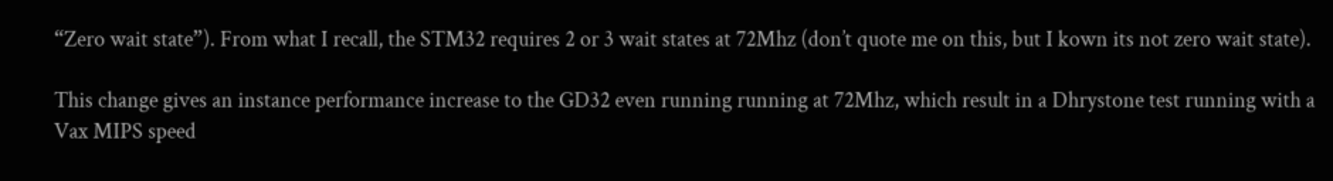“Zero wait state”). From what I recall, the STM32 requires 2 or 3 wait states at 72Mhz (don’t quote me on this, but I kown its not zero wait state).

This change gives an instance performance increase to the GD32 even running running at 72Mhz, which result in a Dhrystone test running with a Vax MIPS speed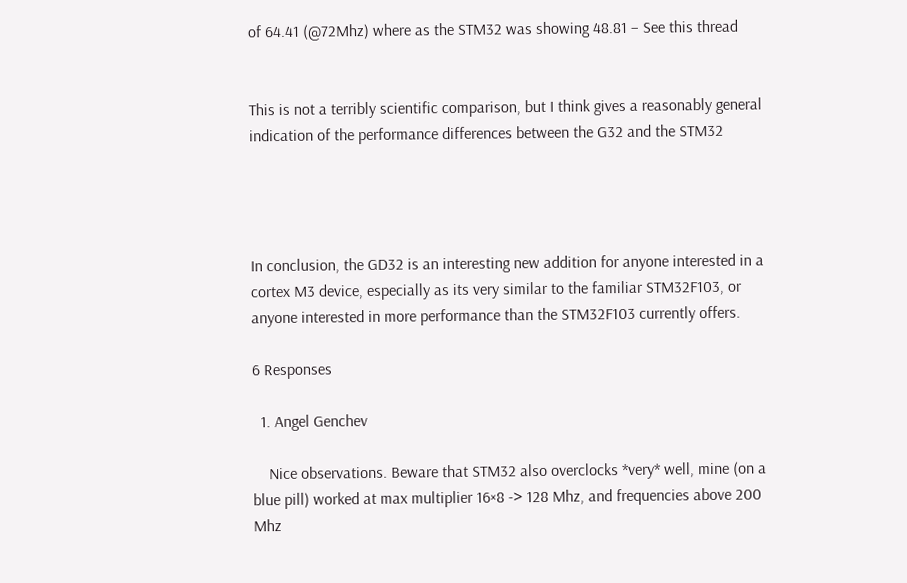of 64.41 (@72Mhz) where as the STM32 was showing 48.81 – See this thread


This is not a terribly scientific comparison, but I think gives a reasonably general indication of the performance differences between the G32 and the STM32




In conclusion, the GD32 is an interesting new addition for anyone interested in a cortex M3 device, especially as its very similar to the familiar STM32F103, or anyone interested in more performance than the STM32F103 currently offers.

6 Responses

  1. Angel Genchev

    Nice observations. Beware that STM32 also overclocks *very* well, mine (on a blue pill) worked at max multiplier 16×8 -> 128 Mhz, and frequencies above 200 Mhz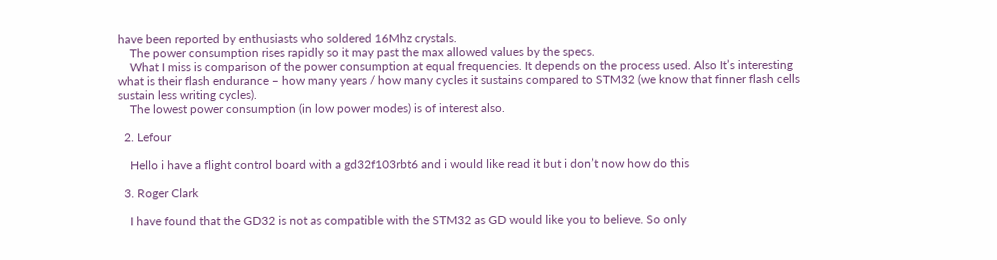have been reported by enthusiasts who soldered 16Mhz crystals.
    The power consumption rises rapidly so it may past the max allowed values by the specs.
    What I miss is comparison of the power consumption at equal frequencies. It depends on the process used. Also It’s interesting what is their flash endurance – how many years / how many cycles it sustains compared to STM32 (we know that finner flash cells sustain less writing cycles).
    The lowest power consumption (in low power modes) is of interest also.

  2. Lefour

    Hello i have a flight control board with a gd32f103rbt6 and i would like read it but i don’t now how do this

  3. Roger Clark

    I have found that the GD32 is not as compatible with the STM32 as GD would like you to believe. So only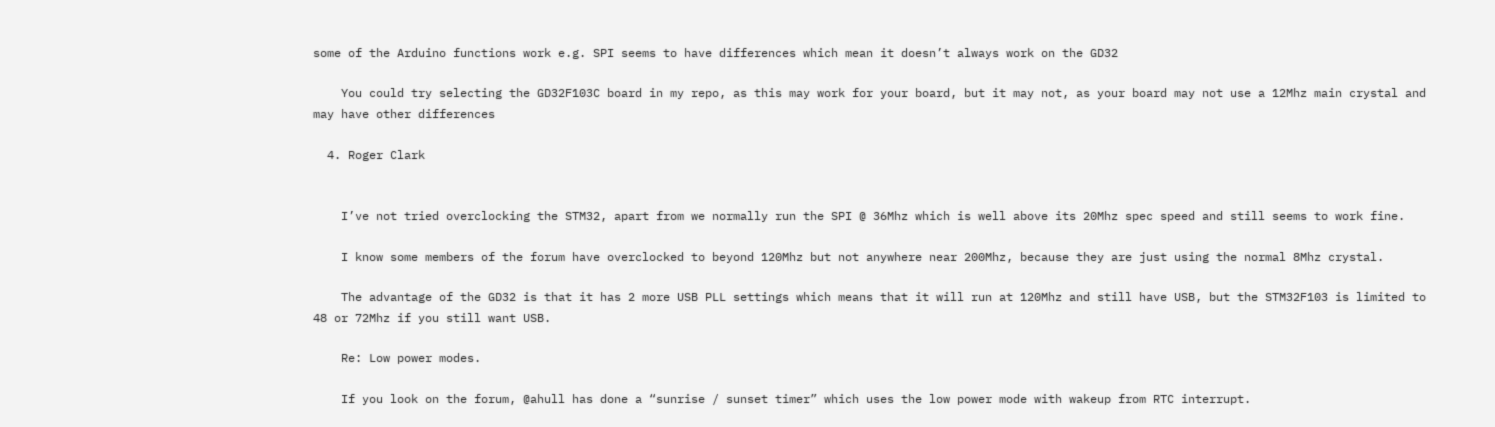some of the Arduino functions work e.g. SPI seems to have differences which mean it doesn’t always work on the GD32

    You could try selecting the GD32F103C board in my repo, as this may work for your board, but it may not, as your board may not use a 12Mhz main crystal and may have other differences

  4. Roger Clark


    I’ve not tried overclocking the STM32, apart from we normally run the SPI @ 36Mhz which is well above its 20Mhz spec speed and still seems to work fine.

    I know some members of the forum have overclocked to beyond 120Mhz but not anywhere near 200Mhz, because they are just using the normal 8Mhz crystal.

    The advantage of the GD32 is that it has 2 more USB PLL settings which means that it will run at 120Mhz and still have USB, but the STM32F103 is limited to 48 or 72Mhz if you still want USB.

    Re: Low power modes.

    If you look on the forum, @ahull has done a “sunrise / sunset timer” which uses the low power mode with wakeup from RTC interrupt.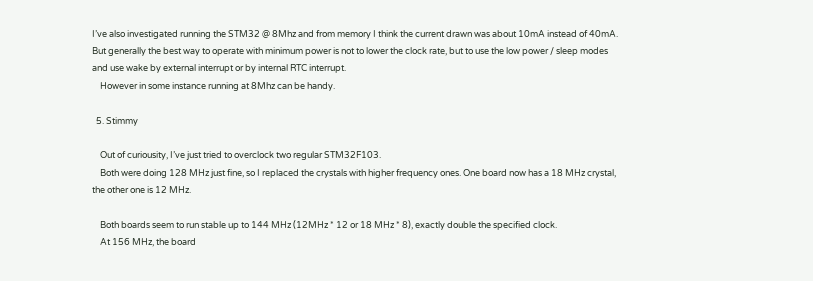I’ve also investigated running the STM32 @ 8Mhz and from memory I think the current drawn was about 10mA instead of 40mA. But generally the best way to operate with minimum power is not to lower the clock rate, but to use the low power / sleep modes and use wake by external interrupt or by internal RTC interrupt.
    However in some instance running at 8Mhz can be handy.

  5. Stimmy

    Out of curiousity, I’ve just tried to overclock two regular STM32F103.
    Both were doing 128 MHz just fine, so I replaced the crystals with higher frequency ones. One board now has a 18 MHz crystal, the other one is 12 MHz.

    Both boards seem to run stable up to 144 MHz (12MHz * 12 or 18 MHz * 8), exactly double the specified clock.
    At 156 MHz, the board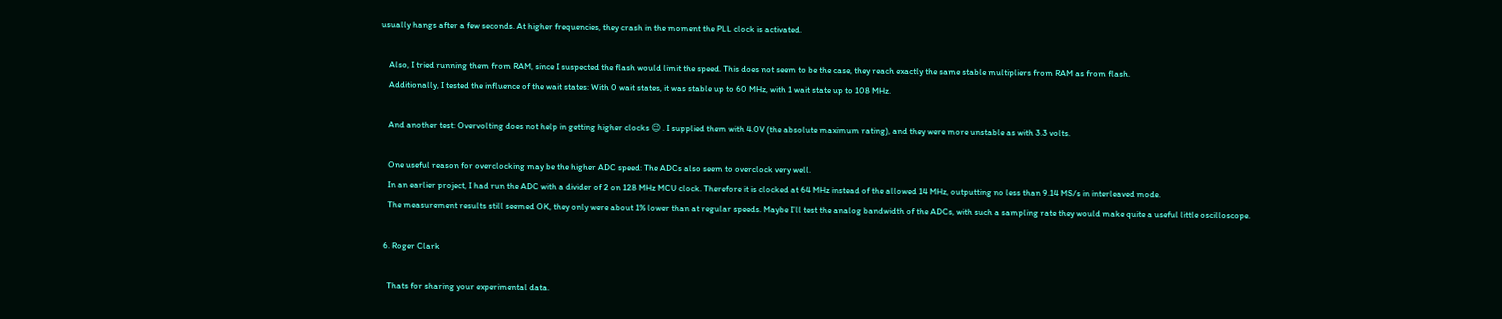usually hangs after a few seconds. At higher frequencies, they crash in the moment the PLL clock is activated.

    Also, I tried running them from RAM, since I suspected the flash would limit the speed. This does not seem to be the case, they reach exactly the same stable multipliers from RAM as from flash.
    Additionally, I tested the influence of the wait states: With 0 wait states, it was stable up to 60 MHz, with 1 wait state up to 108 MHz.

    And another test: Overvolting does not help in getting higher clocks 😉 . I supplied them with 4.0V (the absolute maximum rating), and they were more unstable as with 3.3 volts.

    One useful reason for overclocking may be the higher ADC speed: The ADCs also seem to overclock very well.
    In an earlier project, I had run the ADC with a divider of 2 on 128 MHz MCU clock. Therefore it is clocked at 64 MHz instead of the allowed 14 MHz, outputting no less than 9.14 MS/s in interleaved mode.
    The measurement results still seemed OK, they only were about 1% lower than at regular speeds. Maybe I’ll test the analog bandwidth of the ADCs, with such a sampling rate they would make quite a useful little oscilloscope.

  6. Roger Clark

    Thats for sharing your experimental data.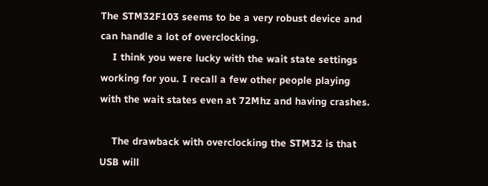The STM32F103 seems to be a very robust device and can handle a lot of overclocking.
    I think you were lucky with the wait state settings working for you. I recall a few other people playing with the wait states even at 72Mhz and having crashes.

    The drawback with overclocking the STM32 is that USB will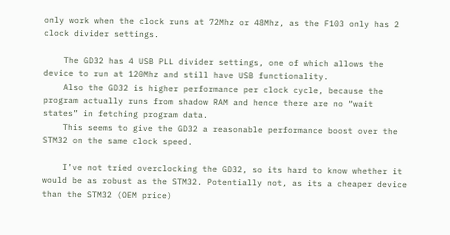only work when the clock runs at 72Mhz or 48Mhz, as the F103 only has 2 clock divider settings.

    The GD32 has 4 USB PLL divider settings, one of which allows the device to run at 120Mhz and still have USB functionality.
    Also the GD32 is higher performance per clock cycle, because the program actually runs from shadow RAM and hence there are no “wait states” in fetching program data.
    This seems to give the GD32 a reasonable performance boost over the STM32 on the same clock speed.

    I’ve not tried overclocking the GD32, so its hard to know whether it would be as robust as the STM32. Potentially not, as its a cheaper device than the STM32 (OEM price)